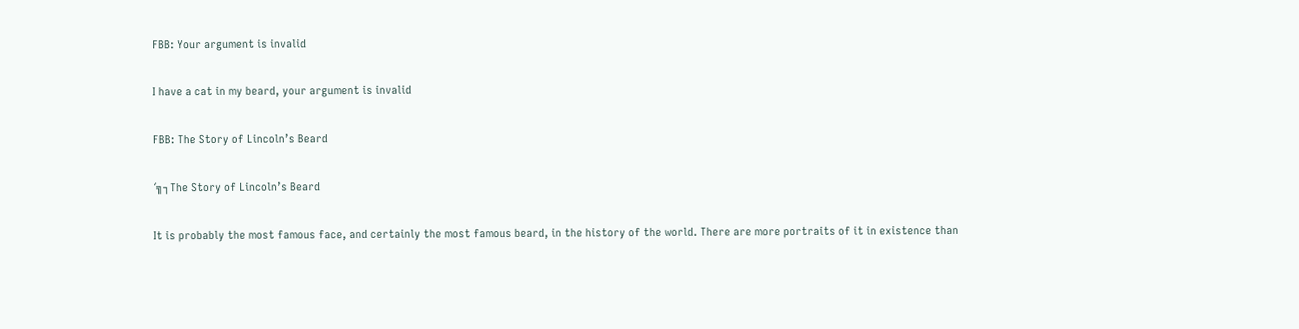FBB: Your argument is invalid

I have a cat in my beard, your argument is invalid

FBB: The Story of Lincoln’s Beard

´╗┐The Story of Lincoln’s Beard

It is probably the most famous face, and certainly the most famous beard, in the history of the world. There are more portraits of it in existence than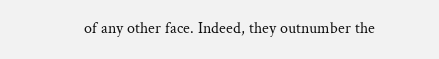of any other face. Indeed, they outnumber the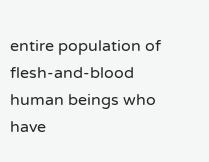entire population of flesh-and-blood human beings who have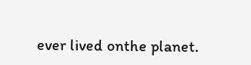ever lived onthe planet.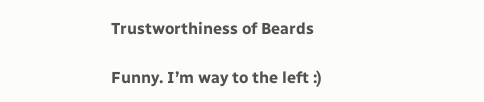Trustworthiness of Beards

Funny. I’m way to the left :)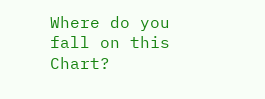Where do you fall on this Chart?